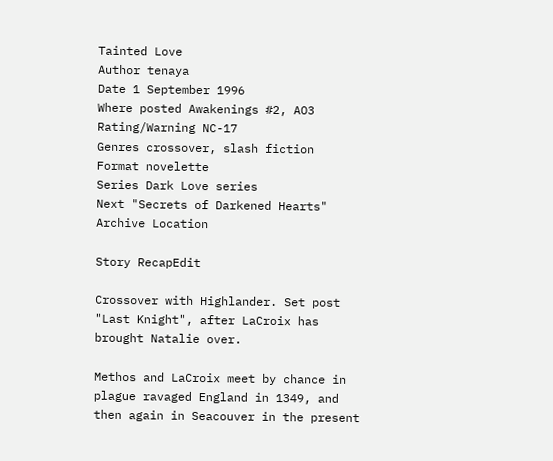Tainted Love
Author tenaya
Date 1 September 1996
Where posted Awakenings #2, AO3
Rating/Warning NC-17
Genres crossover, slash fiction
Format novelette
Series Dark Love series
Next "Secrets of Darkened Hearts"
Archive Location

Story RecapEdit

Crossover with Highlander. Set post "Last Knight", after LaCroix has brought Natalie over.

Methos and LaCroix meet by chance in plague ravaged England in 1349, and then again in Seacouver in the present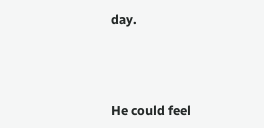day.



He could feel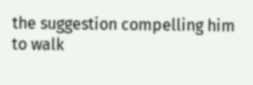the suggestion compelling him to walk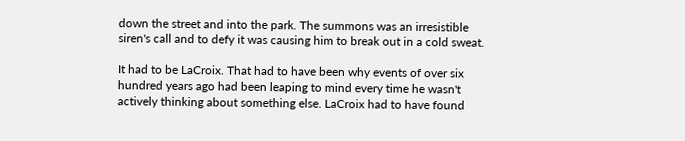down the street and into the park. The summons was an irresistible siren's call and to defy it was causing him to break out in a cold sweat.

It had to be LaCroix. That had to have been why events of over six hundred years ago had been leaping to mind every time he wasn't actively thinking about something else. LaCroix had to have found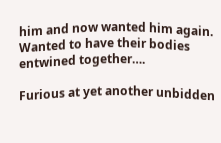him and now wanted him again. Wanted to have their bodies entwined together….

Furious at yet another unbidden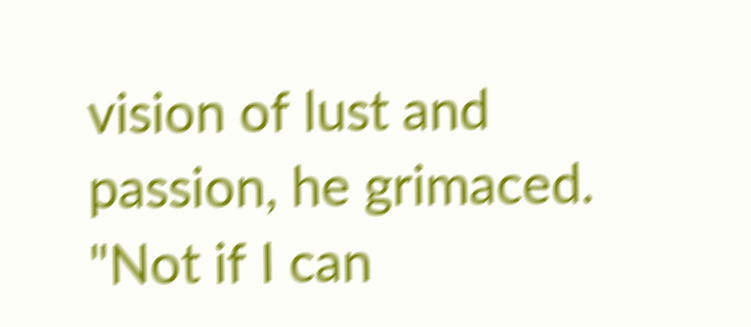vision of lust and passion, he grimaced. "Not if I can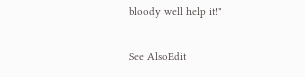bloody well help it!"

See AlsoEdit